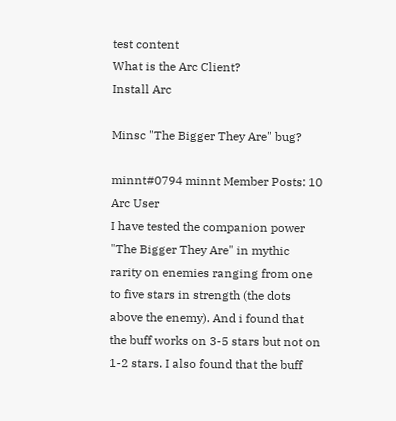test content
What is the Arc Client?
Install Arc

Minsc "The Bigger They Are" bug?

minnt#0794 minnt Member Posts: 10 Arc User
I have tested the companion power "The Bigger They Are" in mythic rarity on enemies ranging from one to five stars in strength (the dots above the enemy). And i found that the buff works on 3-5 stars but not on 1-2 stars. I also found that the buff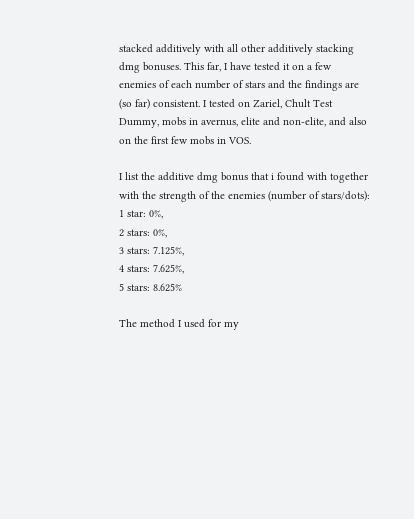stacked additively with all other additively stacking dmg bonuses. This far, I have tested it on a few enemies of each number of stars and the findings are (so far) consistent. I tested on Zariel, Chult Test Dummy, mobs in avernus, elite and non-elite, and also on the first few mobs in VOS.

I list the additive dmg bonus that i found with together with the strength of the enemies (number of stars/dots):
1 star: 0%,
2 stars: 0%,
3 stars: 7.125%,
4 stars: 7.625%,
5 stars: 8.625%

The method I used for my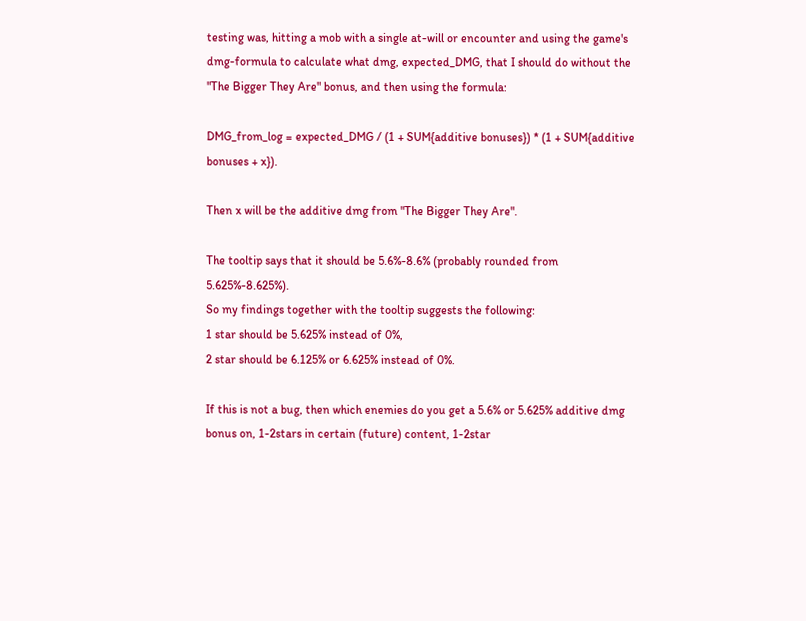testing was, hitting a mob with a single at-will or encounter and using the game's dmg-formula to calculate what dmg, expected_DMG, that I should do without the "The Bigger They Are" bonus, and then using the formula:

DMG_from_log = expected_DMG / (1 + SUM{additive bonuses}) * (1 + SUM{additive bonuses + x}).

Then x will be the additive dmg from "The Bigger They Are".

The tooltip says that it should be 5.6%-8.6% (probably rounded from 5.625%-8.625%).
So my findings together with the tooltip suggests the following:
1 star should be 5.625% instead of 0%,
2 star should be 6.125% or 6.625% instead of 0%.

If this is not a bug, then which enemies do you get a 5.6% or 5.625% additive dmg bonus on, 1-2stars in certain (future) content, 1-2star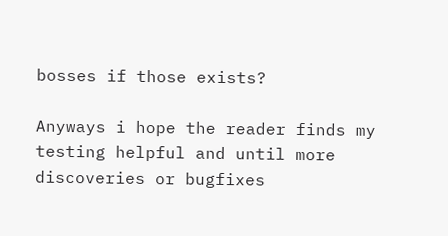bosses if those exists?

Anyways i hope the reader finds my testing helpful and until more discoveries or bugfixes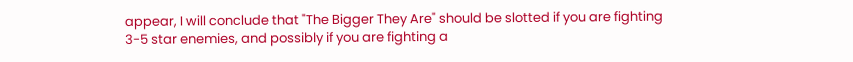appear, I will conclude that "The Bigger They Are" should be slotted if you are fighting 3-5 star enemies, and possibly if you are fighting a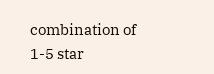combination of 1-5 star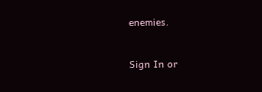enemies.


Sign In or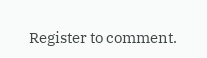Register to comment.